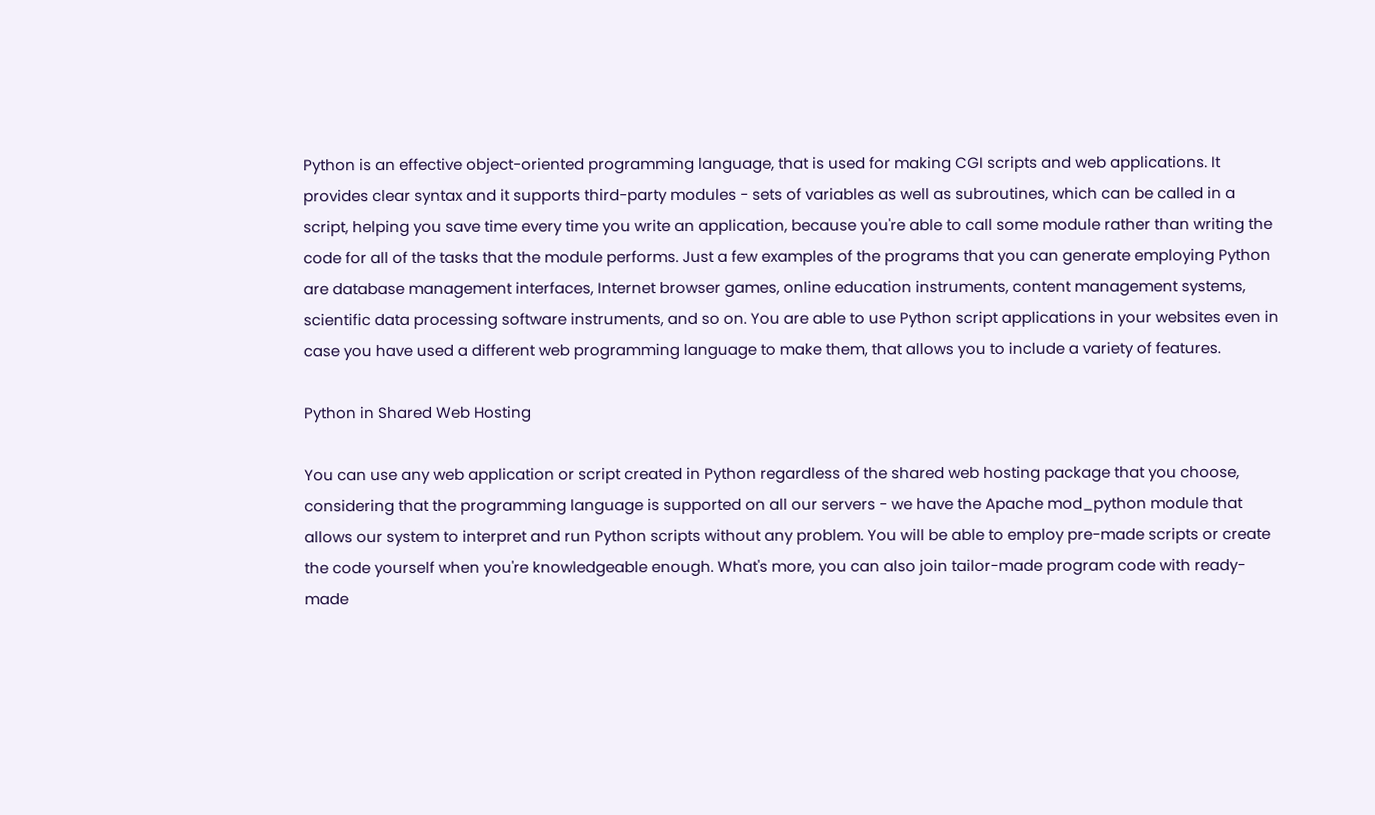Python is an effective object-oriented programming language, that is used for making CGI scripts and web applications. It provides clear syntax and it supports third-party modules - sets of variables as well as subroutines, which can be called in a script, helping you save time every time you write an application, because you're able to call some module rather than writing the code for all of the tasks that the module performs. Just a few examples of the programs that you can generate employing Python are database management interfaces, Internet browser games, online education instruments, content management systems, scientific data processing software instruments, and so on. You are able to use Python script applications in your websites even in case you have used a different web programming language to make them, that allows you to include a variety of features.

Python in Shared Web Hosting

You can use any web application or script created in Python regardless of the shared web hosting package that you choose, considering that the programming language is supported on all our servers - we have the Apache mod_python module that allows our system to interpret and run Python scripts without any problem. You will be able to employ pre-made scripts or create the code yourself when you're knowledgeable enough. What's more, you can also join tailor-made program code with ready-made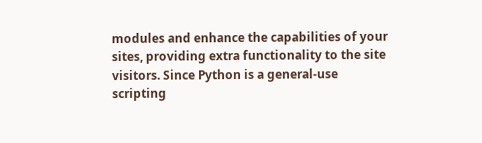modules and enhance the capabilities of your sites, providing extra functionality to the site visitors. Since Python is a general-use scripting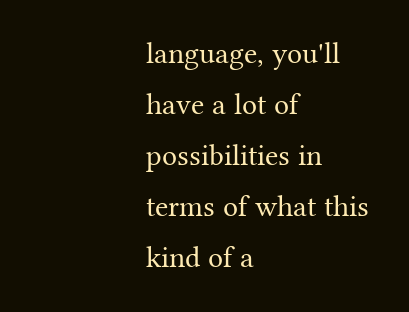language, you'll have a lot of possibilities in terms of what this kind of a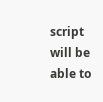script will be able to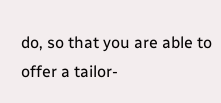do, so that you are able to offer a tailor-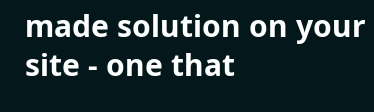made solution on your site - one that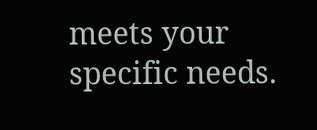meets your specific needs.